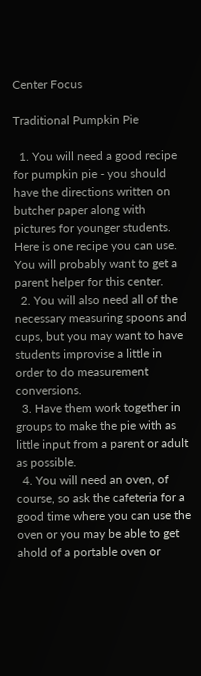Center Focus

Traditional Pumpkin Pie

  1. You will need a good recipe for pumpkin pie - you should have the directions written on butcher paper along with pictures for younger students. Here is one recipe you can use. You will probably want to get a parent helper for this center.
  2. You will also need all of the necessary measuring spoons and cups, but you may want to have students improvise a little in order to do measurement conversions.
  3. Have them work together in groups to make the pie with as little input from a parent or adult as possible.
  4. You will need an oven, of course, so ask the cafeteria for a good time where you can use the oven or you may be able to get ahold of a portable oven or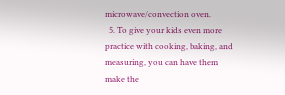microwave/convection oven.
  5. To give your kids even more practice with cooking, baking, and measuring, you can have them make the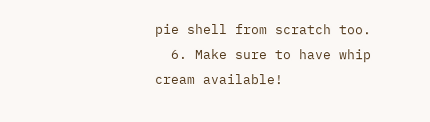pie shell from scratch too.
  6. Make sure to have whip cream available!